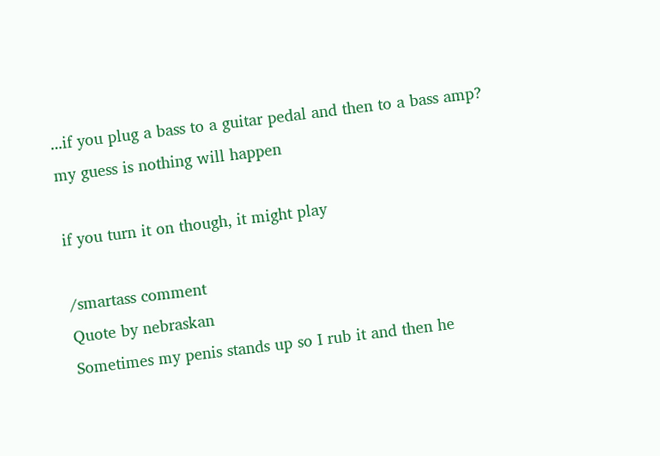...if you plug a bass to a guitar pedal and then to a bass amp?
my guess is nothing will happen

if you turn it on though, it might play

/smartass comment
Quote by nebraskan
Sometimes my penis stands up so I rub it and then he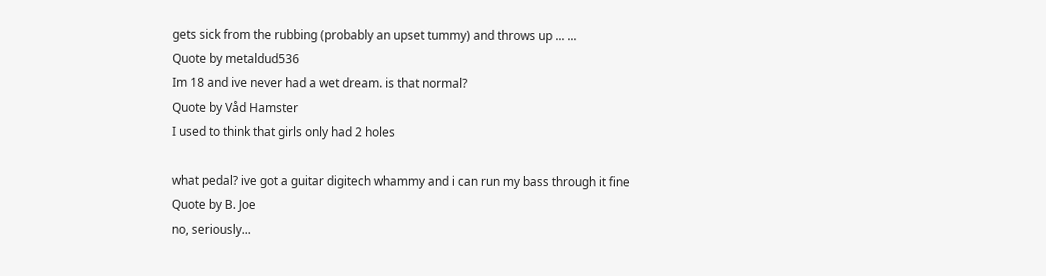gets sick from the rubbing (probably an upset tummy) and throws up ... ...
Quote by metaldud536
Im 18 and ive never had a wet dream. is that normal?
Quote by Våd Hamster
I used to think that girls only had 2 holes

what pedal? ive got a guitar digitech whammy and i can run my bass through it fine
Quote by B. Joe
no, seriously...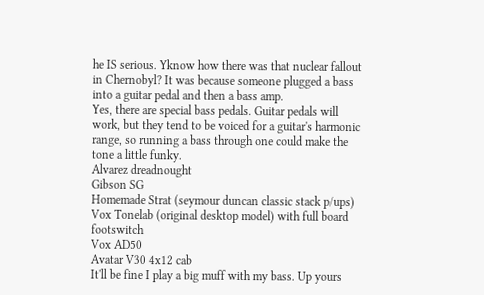he IS serious. Yknow how there was that nuclear fallout in Chernobyl? It was because someone plugged a bass into a guitar pedal and then a bass amp.
Yes, there are special bass pedals. Guitar pedals will work, but they tend to be voiced for a guitar's harmonic range, so running a bass through one could make the tone a little funky.
Alvarez dreadnought
Gibson SG
Homemade Strat (seymour duncan classic stack p/ups)
Vox Tonelab (original desktop model) with full board footswitch
Vox AD50
Avatar V30 4x12 cab
It'll be fine I play a big muff with my bass. Up yours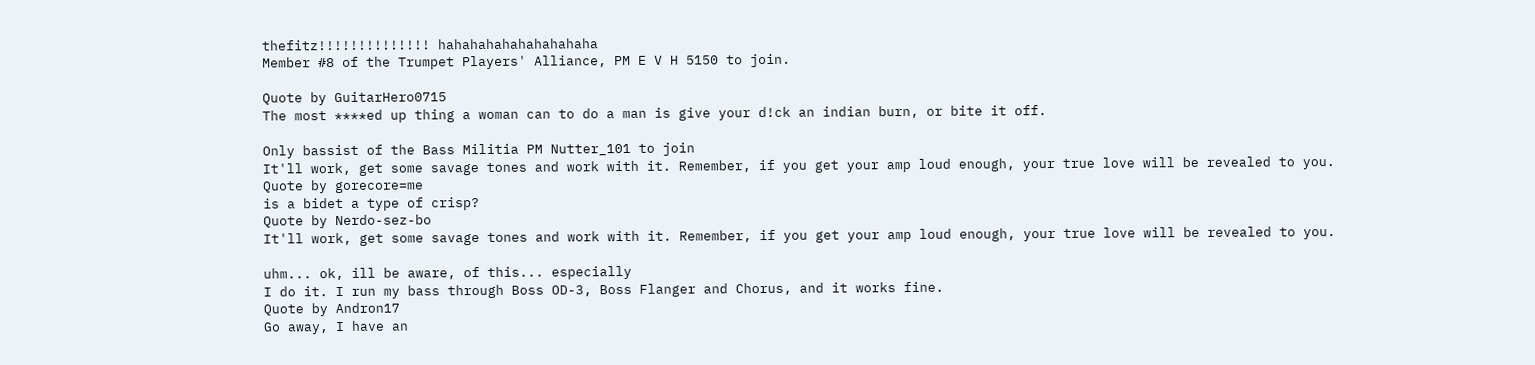thefitz!!!!!!!!!!!!!! hahahahahahahahahaha
Member #8 of the Trumpet Players' Alliance, PM E V H 5150 to join.

Quote by GuitarHero0715
The most ****ed up thing a woman can to do a man is give your d!ck an indian burn, or bite it off.

Only bassist of the Bass Militia PM Nutter_101 to join
It'll work, get some savage tones and work with it. Remember, if you get your amp loud enough, your true love will be revealed to you.
Quote by gorecore=me
is a bidet a type of crisp?
Quote by Nerdo-sez-bo
It'll work, get some savage tones and work with it. Remember, if you get your amp loud enough, your true love will be revealed to you.

uhm... ok, ill be aware, of this... especially
I do it. I run my bass through Boss OD-3, Boss Flanger and Chorus, and it works fine.
Quote by Andron17
Go away, I have an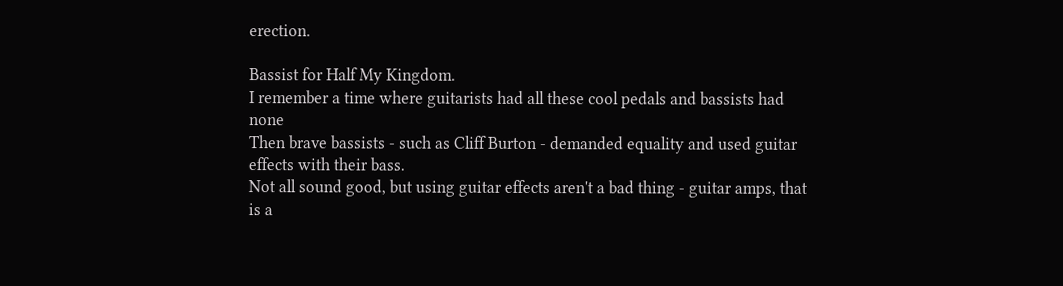erection.

Bassist for Half My Kingdom.
I remember a time where guitarists had all these cool pedals and bassists had none
Then brave bassists - such as Cliff Burton - demanded equality and used guitar effects with their bass.
Not all sound good, but using guitar effects aren't a bad thing - guitar amps, that is a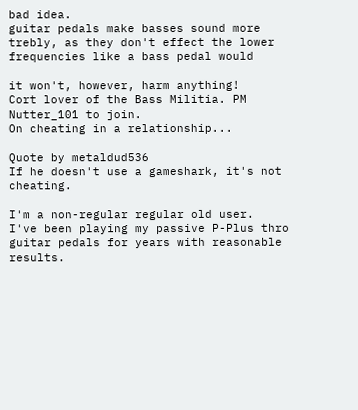bad idea.
guitar pedals make basses sound more trebly, as they don't effect the lower frequencies like a bass pedal would

it won't, however, harm anything!
Cort lover of the Bass Militia. PM Nutter_101 to join.
On cheating in a relationship...

Quote by metaldud536
If he doesn't use a gameshark, it's not cheating.

I'm a non-regular regular old user.
I've been playing my passive P-Plus thro guitar pedals for years with reasonable results.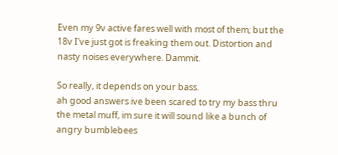Even my 9v active fares well with most of them; but the 18v I've just got is freaking them out. Distortion and nasty noises everywhere. Dammit.

So really, it depends on your bass.
ah good answers ive been scared to try my bass thru the metal muff, im sure it will sound like a bunch of angry bumblebees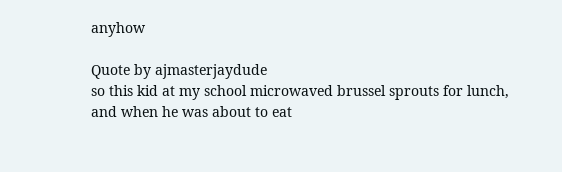anyhow

Quote by ajmasterjaydude
so this kid at my school microwaved brussel sprouts for lunch, and when he was about to eat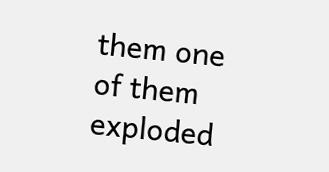them one of them exploded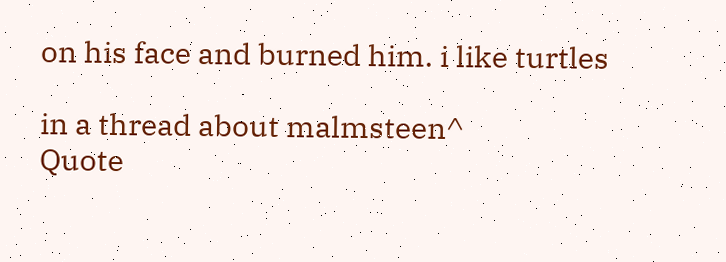on his face and burned him. i like turtles

in a thread about malmsteen^
Quote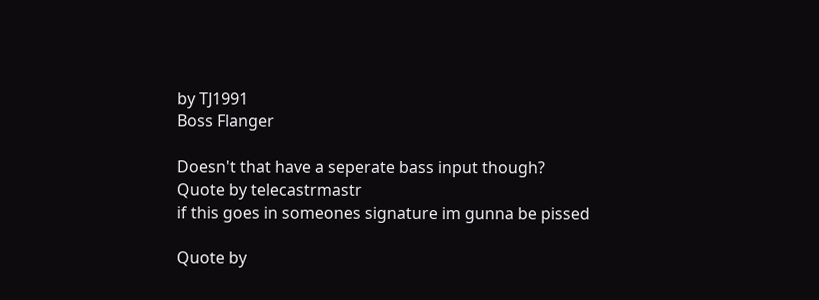by TJ1991
Boss Flanger

Doesn't that have a seperate bass input though?
Quote by telecastrmastr
if this goes in someones signature im gunna be pissed

Quote by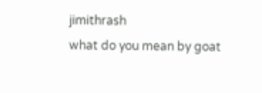jimithrash
what do you mean by goat